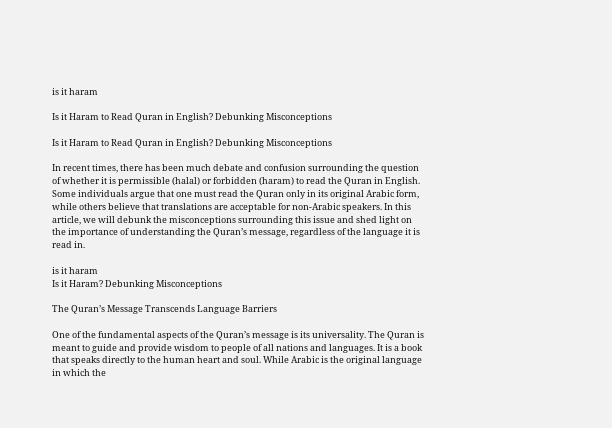is it haram

Is it Haram to Read Quran in English? Debunking Misconceptions

Is it Haram to Read Quran in English? Debunking Misconceptions

In recent times, there has been much debate and confusion surrounding the question of whether it is permissible (halal) or forbidden (haram) to read the Quran in English. Some individuals argue that one must read the Quran only in its original Arabic form, while others believe that translations are acceptable for non-Arabic speakers. In this article, we will debunk the misconceptions surrounding this issue and shed light on the importance of understanding the Quran’s message, regardless of the language it is read in.

is it haram
Is it Haram? Debunking Misconceptions

The Quran’s Message Transcends Language Barriers

One of the fundamental aspects of the Quran’s message is its universality. The Quran is meant to guide and provide wisdom to people of all nations and languages. It is a book that speaks directly to the human heart and soul. While Arabic is the original language in which the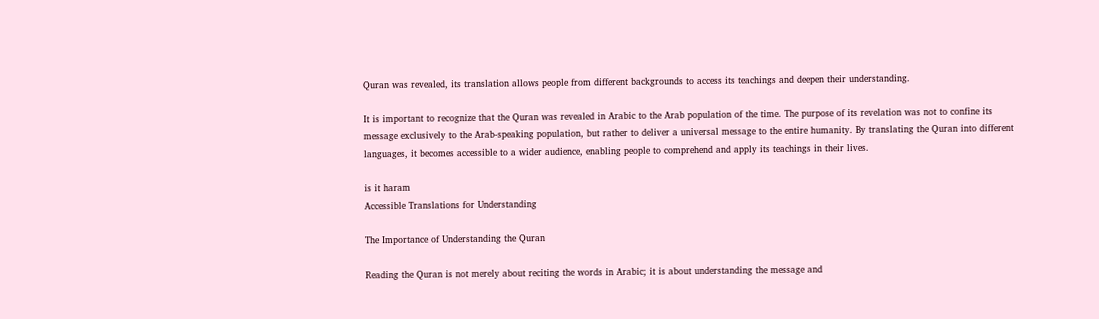Quran was revealed, its translation allows people from different backgrounds to access its teachings and deepen their understanding.

It is important to recognize that the Quran was revealed in Arabic to the Arab population of the time. The purpose of its revelation was not to confine its message exclusively to the Arab-speaking population, but rather to deliver a universal message to the entire humanity. By translating the Quran into different languages, it becomes accessible to a wider audience, enabling people to comprehend and apply its teachings in their lives.

is it haram
Accessible Translations for Understanding

The Importance of Understanding the Quran

Reading the Quran is not merely about reciting the words in Arabic; it is about understanding the message and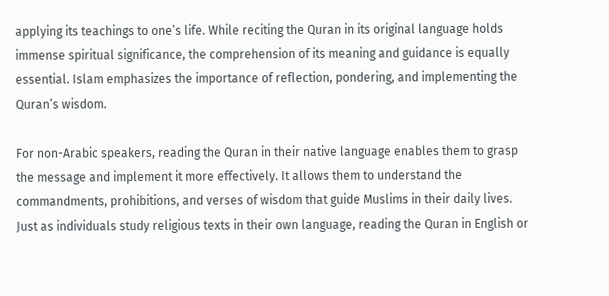applying its teachings to one’s life. While reciting the Quran in its original language holds immense spiritual significance, the comprehension of its meaning and guidance is equally essential. Islam emphasizes the importance of reflection, pondering, and implementing the Quran’s wisdom.

For non-Arabic speakers, reading the Quran in their native language enables them to grasp the message and implement it more effectively. It allows them to understand the commandments, prohibitions, and verses of wisdom that guide Muslims in their daily lives. Just as individuals study religious texts in their own language, reading the Quran in English or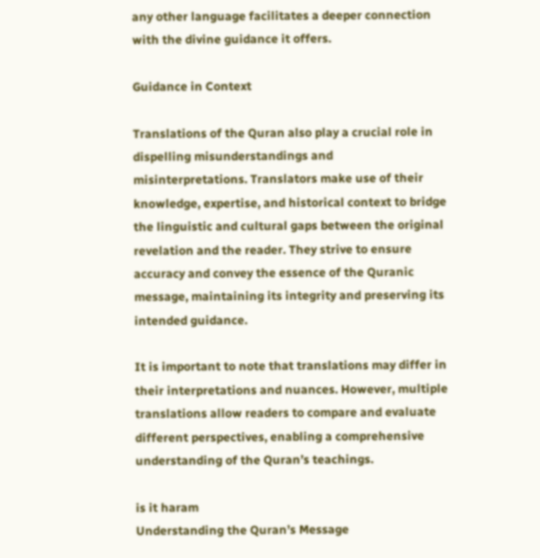any other language facilitates a deeper connection with the divine guidance it offers.

Guidance in Context

Translations of the Quran also play a crucial role in dispelling misunderstandings and misinterpretations. Translators make use of their knowledge, expertise, and historical context to bridge the linguistic and cultural gaps between the original revelation and the reader. They strive to ensure accuracy and convey the essence of the Quranic message, maintaining its integrity and preserving its intended guidance.

It is important to note that translations may differ in their interpretations and nuances. However, multiple translations allow readers to compare and evaluate different perspectives, enabling a comprehensive understanding of the Quran’s teachings.

is it haram
Understanding the Quran’s Message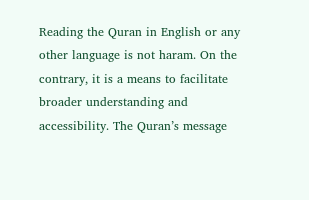Reading the Quran in English or any other language is not haram. On the contrary, it is a means to facilitate broader understanding and accessibility. The Quran’s message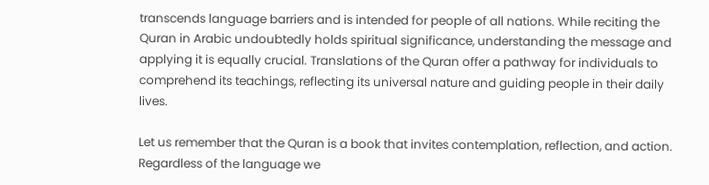transcends language barriers and is intended for people of all nations. While reciting the Quran in Arabic undoubtedly holds spiritual significance, understanding the message and applying it is equally crucial. Translations of the Quran offer a pathway for individuals to comprehend its teachings, reflecting its universal nature and guiding people in their daily lives.

Let us remember that the Quran is a book that invites contemplation, reflection, and action. Regardless of the language we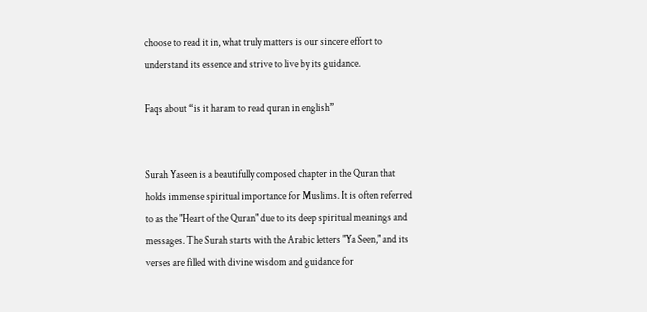choose to read it in, what truly matters is our sincere effort to understand its essence and strive to live by its guidance.

Faqs about “is it haram to read quran in english”


Surah Yaseen is a beautifully composed chapter in the Quran that holds immense spiritual importance for Muslims. It is often referred to as the "Heart of the Quran" due to its deep spiritual meanings and messages. The Surah starts with the Arabic letters "Ya Seen," and its verses are filled with divine wisdom and guidance for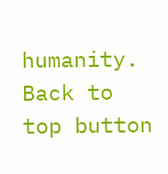humanity.
Back to top button